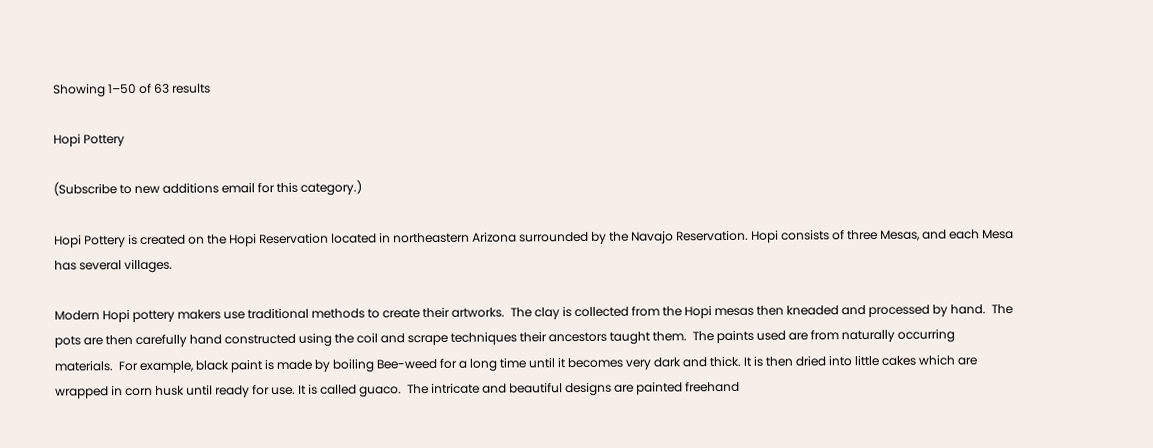Showing 1–50 of 63 results

Hopi Pottery

(Subscribe to new additions email for this category.)

Hopi Pottery is created on the Hopi Reservation located in northeastern Arizona surrounded by the Navajo Reservation. Hopi consists of three Mesas, and each Mesa has several villages.

Modern Hopi pottery makers use traditional methods to create their artworks.  The clay is collected from the Hopi mesas then kneaded and processed by hand.  The pots are then carefully hand constructed using the coil and scrape techniques their ancestors taught them.  The paints used are from naturally occurring materials.  For example, black paint is made by boiling Bee-weed for a long time until it becomes very dark and thick. It is then dried into little cakes which are wrapped in corn husk until ready for use. It is called guaco.  The intricate and beautiful designs are painted freehand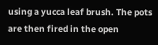using a yucca leaf brush. The pots are then fired in the open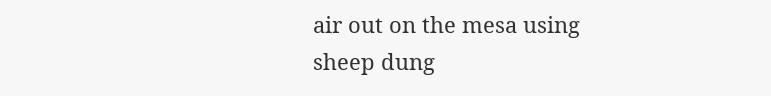air out on the mesa using sheep dung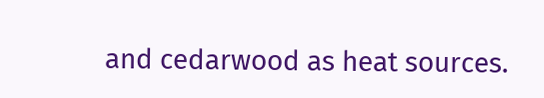and cedarwood as heat sources.